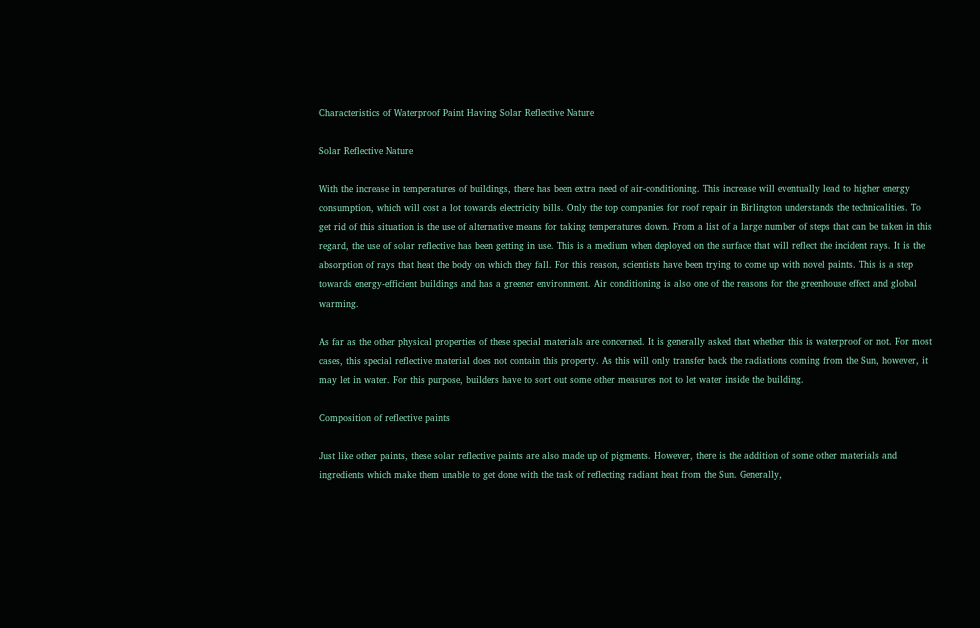Characteristics of Waterproof Paint Having Solar Reflective Nature

Solar Reflective Nature

With the increase in temperatures of buildings, there has been extra need of air-conditioning. This increase will eventually lead to higher energy consumption, which will cost a lot towards electricity bills. Only the top companies for roof repair in Birlington understands the technicalities. To get rid of this situation is the use of alternative means for taking temperatures down. From a list of a large number of steps that can be taken in this regard, the use of solar reflective has been getting in use. This is a medium when deployed on the surface that will reflect the incident rays. It is the absorption of rays that heat the body on which they fall. For this reason, scientists have been trying to come up with novel paints. This is a step towards energy-efficient buildings and has a greener environment. Air conditioning is also one of the reasons for the greenhouse effect and global warming.

As far as the other physical properties of these special materials are concerned. It is generally asked that whether this is waterproof or not. For most cases, this special reflective material does not contain this property. As this will only transfer back the radiations coming from the Sun, however, it may let in water. For this purpose, builders have to sort out some other measures not to let water inside the building.

Composition of reflective paints

Just like other paints, these solar reflective paints are also made up of pigments. However, there is the addition of some other materials and ingredients which make them unable to get done with the task of reflecting radiant heat from the Sun. Generally,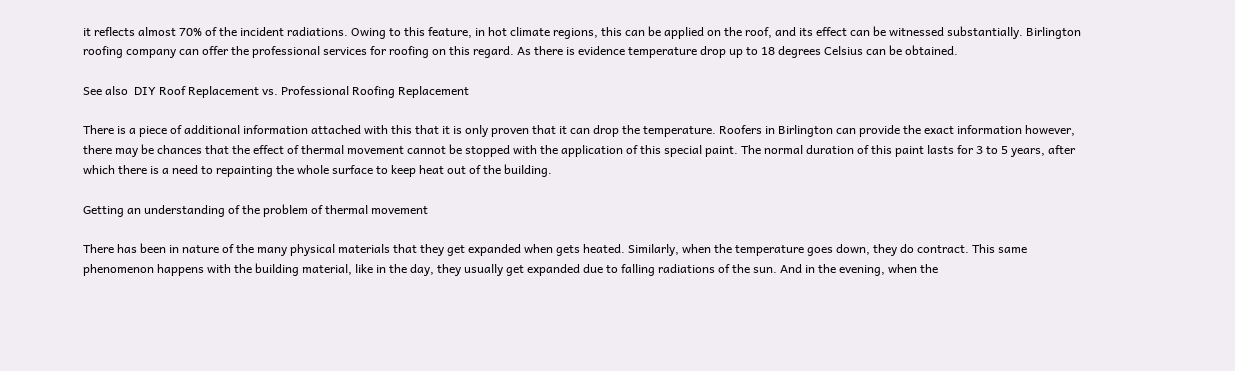it reflects almost 70% of the incident radiations. Owing to this feature, in hot climate regions, this can be applied on the roof, and its effect can be witnessed substantially. Birlington roofing company can offer the professional services for roofing on this regard. As there is evidence temperature drop up to 18 degrees Celsius can be obtained.

See also  DIY Roof Replacement vs. Professional Roofing Replacement

There is a piece of additional information attached with this that it is only proven that it can drop the temperature. Roofers in Birlington can provide the exact information however, there may be chances that the effect of thermal movement cannot be stopped with the application of this special paint. The normal duration of this paint lasts for 3 to 5 years, after which there is a need to repainting the whole surface to keep heat out of the building.

Getting an understanding of the problem of thermal movement

There has been in nature of the many physical materials that they get expanded when gets heated. Similarly, when the temperature goes down, they do contract. This same phenomenon happens with the building material, like in the day, they usually get expanded due to falling radiations of the sun. And in the evening, when the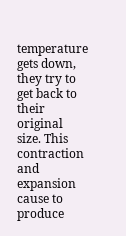temperature gets down, they try to get back to their original size. This contraction and expansion cause to produce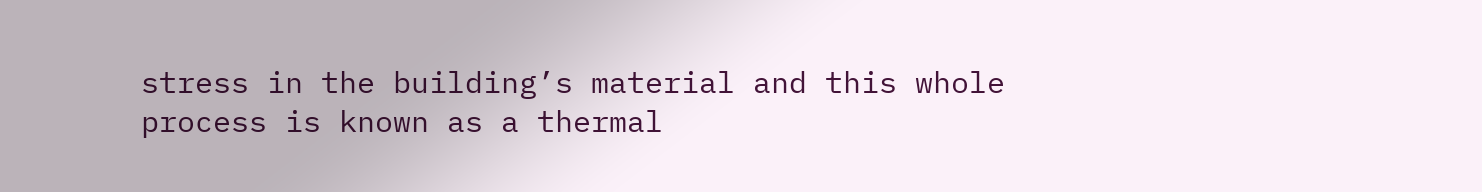stress in the building’s material and this whole process is known as a thermal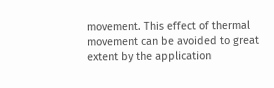movement. This effect of thermal movement can be avoided to great extent by the application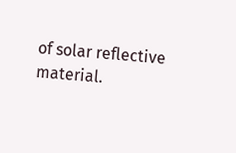of solar reflective material.